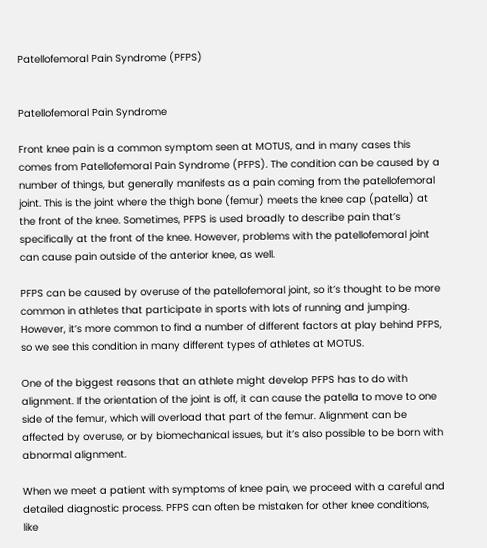Patellofemoral Pain Syndrome (PFPS)


Patellofemoral Pain Syndrome

Front knee pain is a common symptom seen at MOTUS, and in many cases this comes from Patellofemoral Pain Syndrome (PFPS). The condition can be caused by a number of things, but generally manifests as a pain coming from the patellofemoral joint. This is the joint where the thigh bone (femur) meets the knee cap (patella) at the front of the knee. Sometimes, PFPS is used broadly to describe pain that’s specifically at the front of the knee. However, problems with the patellofemoral joint can cause pain outside of the anterior knee, as well.

PFPS can be caused by overuse of the patellofemoral joint, so it’s thought to be more common in athletes that participate in sports with lots of running and jumping. However, it’s more common to find a number of different factors at play behind PFPS, so we see this condition in many different types of athletes at MOTUS.

One of the biggest reasons that an athlete might develop PFPS has to do with alignment. If the orientation of the joint is off, it can cause the patella to move to one side of the femur, which will overload that part of the femur. Alignment can be affected by overuse, or by biomechanical issues, but it’s also possible to be born with abnormal alignment.

When we meet a patient with symptoms of knee pain, we proceed with a careful and detailed diagnostic process. PFPS can often be mistaken for other knee conditions, like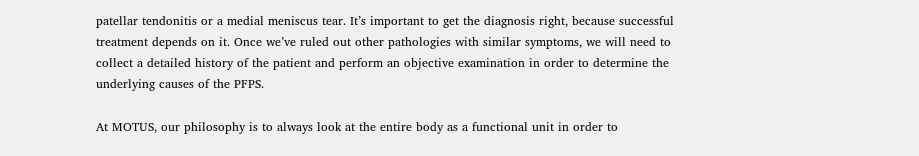patellar tendonitis or a medial meniscus tear. It’s important to get the diagnosis right, because successful treatment depends on it. Once we’ve ruled out other pathologies with similar symptoms, we will need to collect a detailed history of the patient and perform an objective examination in order to determine the underlying causes of the PFPS.

At MOTUS, our philosophy is to always look at the entire body as a functional unit in order to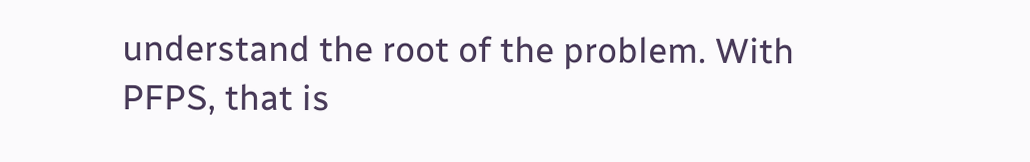understand the root of the problem. With PFPS, that is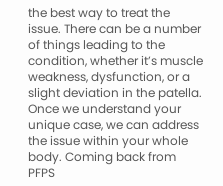the best way to treat the issue. There can be a number of things leading to the condition, whether it’s muscle weakness, dysfunction, or a slight deviation in the patella. Once we understand your unique case, we can address the issue within your whole body. Coming back from PFPS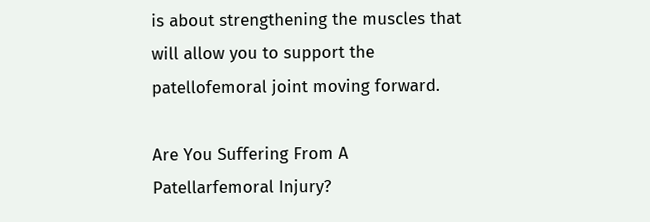is about strengthening the muscles that will allow you to support the patellofemoral joint moving forward.

Are You Suffering From A Patellarfemoral Injury?